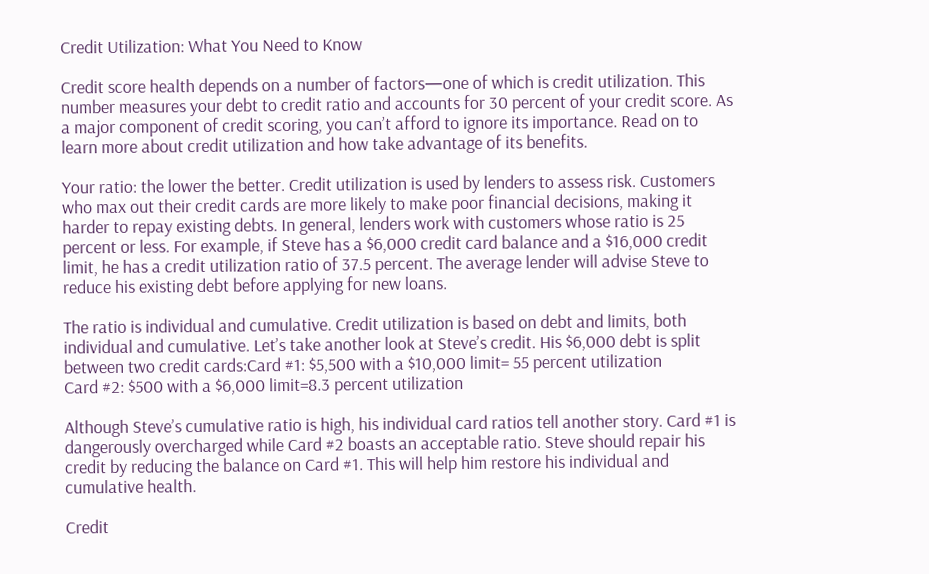Credit Utilization: What You Need to Know

Credit score health depends on a number of factors—one of which is credit utilization. This number measures your debt to credit ratio and accounts for 30 percent of your credit score. As a major component of credit scoring, you can’t afford to ignore its importance. Read on to learn more about credit utilization and how take advantage of its benefits.

Your ratio: the lower the better. Credit utilization is used by lenders to assess risk. Customers who max out their credit cards are more likely to make poor financial decisions, making it harder to repay existing debts. In general, lenders work with customers whose ratio is 25 percent or less. For example, if Steve has a $6,000 credit card balance and a $16,000 credit limit, he has a credit utilization ratio of 37.5 percent. The average lender will advise Steve to reduce his existing debt before applying for new loans.

The ratio is individual and cumulative. Credit utilization is based on debt and limits, both individual and cumulative. Let’s take another look at Steve’s credit. His $6,000 debt is split between two credit cards:Card #1: $5,500 with a $10,000 limit= 55 percent utilization
Card #2: $500 with a $6,000 limit=8.3 percent utilization

Although Steve’s cumulative ratio is high, his individual card ratios tell another story. Card #1 is dangerously overcharged while Card #2 boasts an acceptable ratio. Steve should repair his credit by reducing the balance on Card #1. This will help him restore his individual and cumulative health.

Credit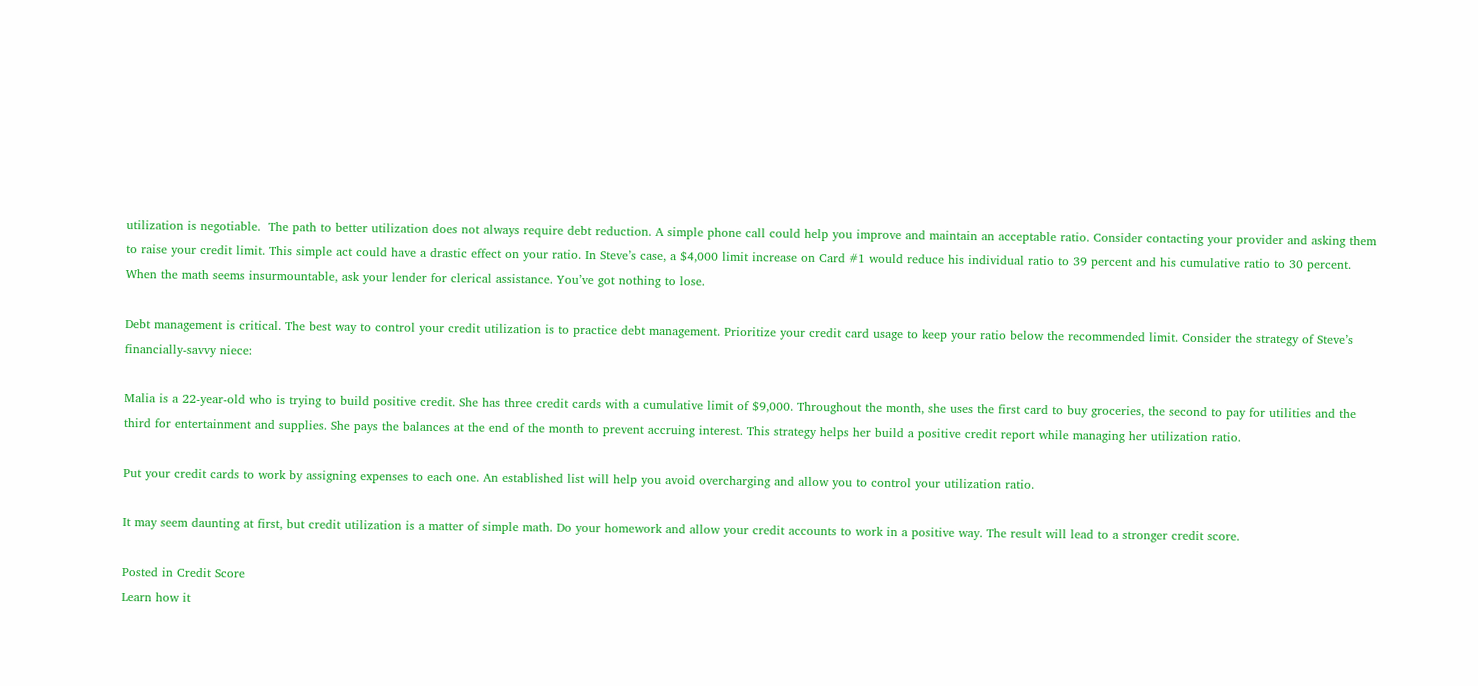utilization is negotiable.  The path to better utilization does not always require debt reduction. A simple phone call could help you improve and maintain an acceptable ratio. Consider contacting your provider and asking them to raise your credit limit. This simple act could have a drastic effect on your ratio. In Steve’s case, a $4,000 limit increase on Card #1 would reduce his individual ratio to 39 percent and his cumulative ratio to 30 percent. When the math seems insurmountable, ask your lender for clerical assistance. You’ve got nothing to lose.

Debt management is critical. The best way to control your credit utilization is to practice debt management. Prioritize your credit card usage to keep your ratio below the recommended limit. Consider the strategy of Steve’s financially-savvy niece:

Malia is a 22-year-old who is trying to build positive credit. She has three credit cards with a cumulative limit of $9,000. Throughout the month, she uses the first card to buy groceries, the second to pay for utilities and the third for entertainment and supplies. She pays the balances at the end of the month to prevent accruing interest. This strategy helps her build a positive credit report while managing her utilization ratio.

Put your credit cards to work by assigning expenses to each one. An established list will help you avoid overcharging and allow you to control your utilization ratio.

It may seem daunting at first, but credit utilization is a matter of simple math. Do your homework and allow your credit accounts to work in a positive way. The result will lead to a stronger credit score.

Posted in Credit Score
Learn how it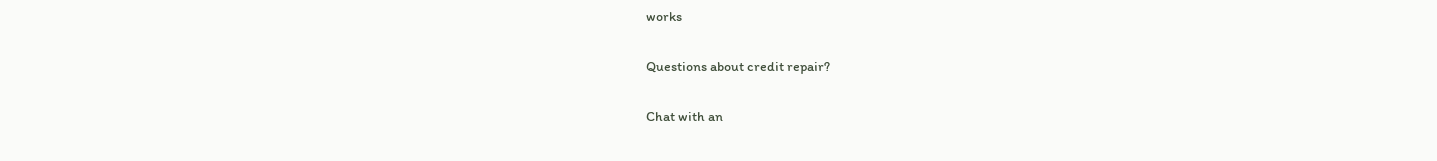works

Questions about credit repair?

Chat with an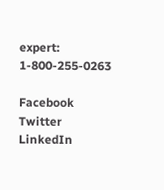expert: 1-800-255-0263

Facebook Twitter LinkedIn